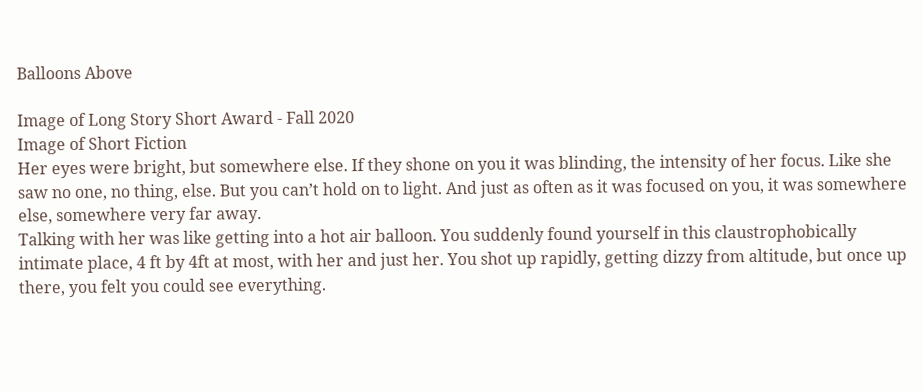Balloons Above

Image of Long Story Short Award - Fall 2020
Image of Short Fiction
Her eyes were bright, but somewhere else. If they shone on you it was blinding, the intensity of her focus. Like she saw no one, no thing, else. But you can’t hold on to light. And just as often as it was focused on you, it was somewhere else, somewhere very far away.
Talking with her was like getting into a hot air balloon. You suddenly found yourself in this claustrophobically intimate place, 4 ft by 4ft at most, with her and just her. You shot up rapidly, getting dizzy from altitude, but once up there, you felt you could see everything.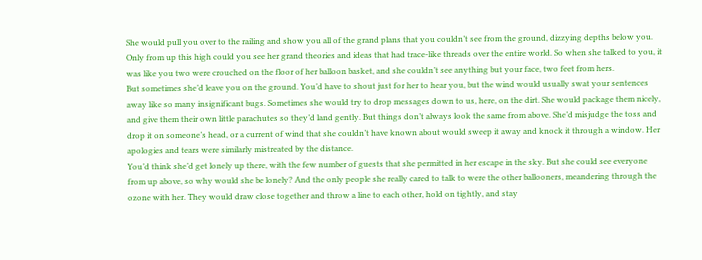She would pull you over to the railing and show you all of the grand plans that you couldn’t see from the ground, dizzying depths below you. Only from up this high could you see her grand theories and ideas that had trace-like threads over the entire world. So when she talked to you, it was like you two were crouched on the floor of her balloon basket, and she couldn’t see anything but your face, two feet from hers.
But sometimes she’d leave you on the ground. You’d have to shout just for her to hear you, but the wind would usually swat your sentences away like so many insignificant bugs. Sometimes she would try to drop messages down to us, here, on the dirt. She would package them nicely, and give them their own little parachutes so they’d land gently. But things don’t always look the same from above. She’d misjudge the toss and drop it on someone’s head, or a current of wind that she couldn’t have known about would sweep it away and knock it through a window. Her apologies and tears were similarly mistreated by the distance.
You’d think she’d get lonely up there, with the few number of guests that she permitted in her escape in the sky. But she could see everyone from up above, so why would she be lonely? And the only people she really cared to talk to were the other ballooners, meandering through the ozone with her. They would draw close together and throw a line to each other, hold on tightly, and stay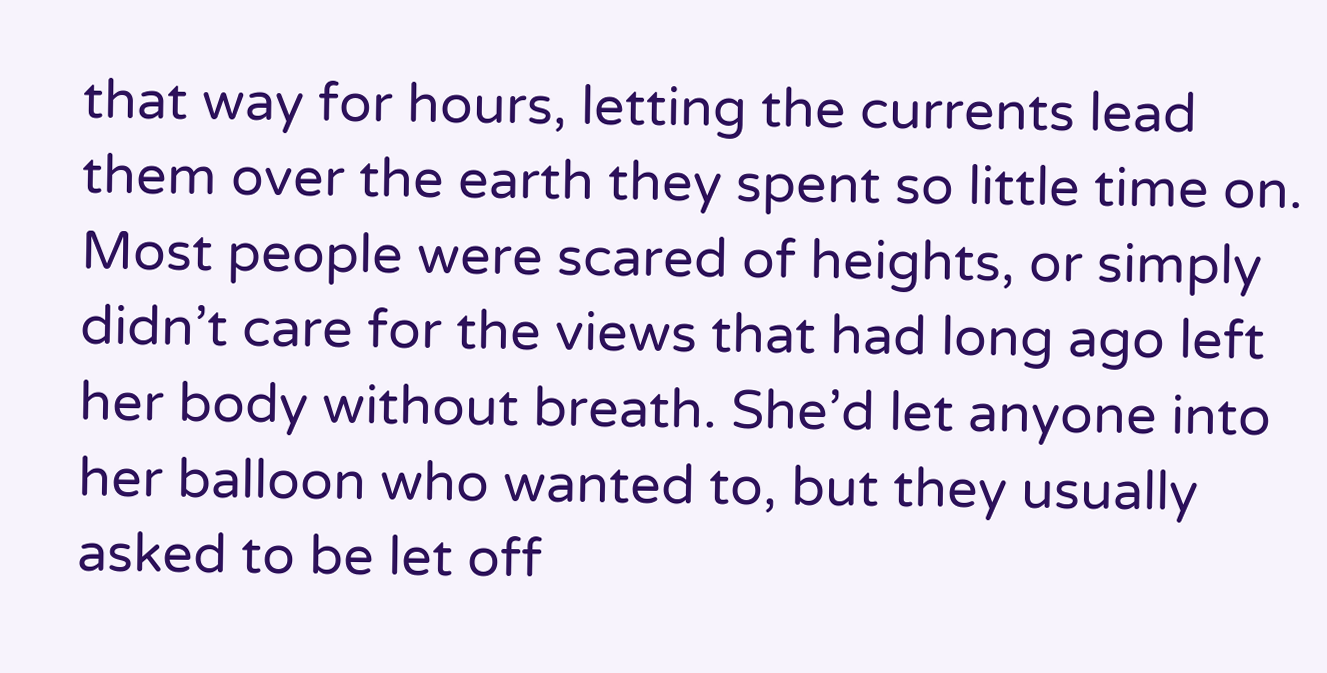that way for hours, letting the currents lead them over the earth they spent so little time on.
Most people were scared of heights, or simply didn’t care for the views that had long ago left her body without breath. She’d let anyone into her balloon who wanted to, but they usually asked to be let off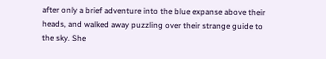after only a brief adventure into the blue expanse above their heads, and walked away puzzling over their strange guide to the sky. She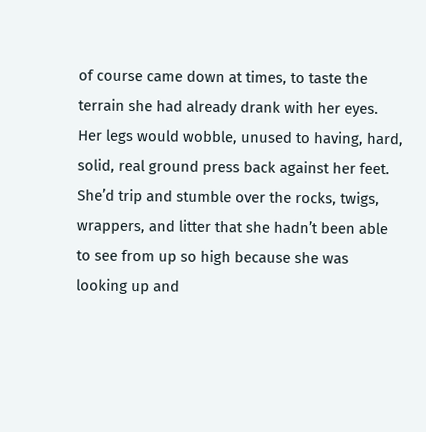of course came down at times, to taste the terrain she had already drank with her eyes. Her legs would wobble, unused to having, hard, solid, real ground press back against her feet. She’d trip and stumble over the rocks, twigs, wrappers, and litter that she hadn’t been able to see from up so high because she was looking up and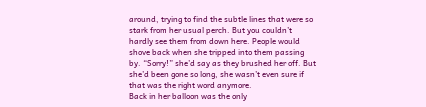around, trying to find the subtle lines that were so stark from her usual perch. But you couldn’t hardly see them from down here. People would shove back when she tripped into them passing by. “Sorry!” she’d say as they brushed her off. But she’d been gone so long, she wasn’t even sure if that was the right word anymore.
Back in her balloon was the only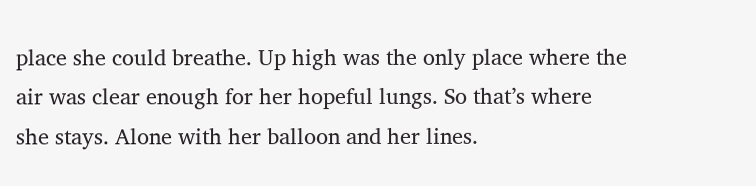place she could breathe. Up high was the only place where the air was clear enough for her hopeful lungs. So that’s where she stays. Alone with her balloon and her lines.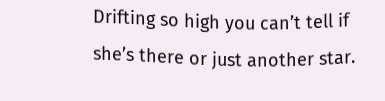Drifting so high you can’t tell if she’s there or just another star.